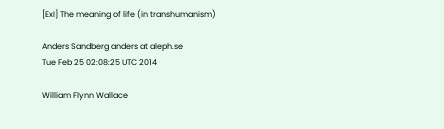[ExI] The meaning of life (in transhumanism)

Anders Sandberg anders at aleph.se
Tue Feb 25 02:08:25 UTC 2014

William Flynn Wallace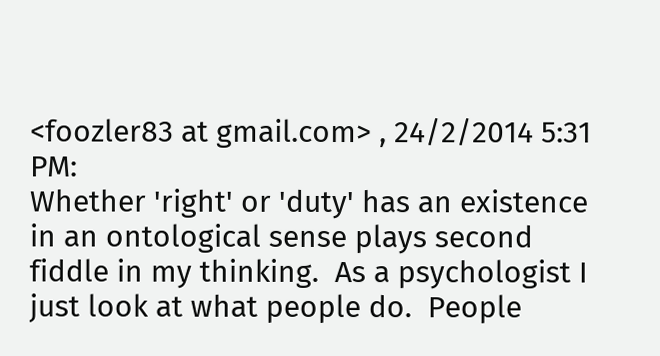<foozler83 at gmail.com> , 24/2/2014 5:31 PM:
Whether 'right' or 'duty' has an existence in an ontological sense plays second fiddle in my thinking.  As a psychologist I just look at what people do.  People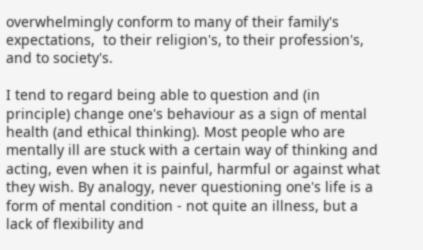overwhelmingly conform to many of their family's expectations,  to their religion's, to their profession's, and to society's.

I tend to regard being able to question and (in principle) change one's behaviour as a sign of mental health (and ethical thinking). Most people who are mentally ill are stuck with a certain way of thinking and acting, even when it is painful, harmful or against what they wish. By analogy, never questioning one's life is a form of mental condition - not quite an illness, but a lack of flexibility and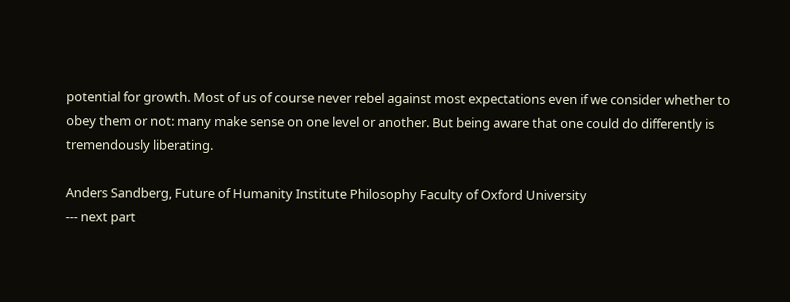potential for growth. Most of us of course never rebel against most expectations even if we consider whether to obey them or not: many make sense on one level or another. But being aware that one could do differently is tremendously liberating.

Anders Sandberg, Future of Humanity Institute Philosophy Faculty of Oxford University
--- next part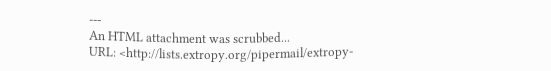---
An HTML attachment was scrubbed...
URL: <http://lists.extropy.org/pipermail/extropy-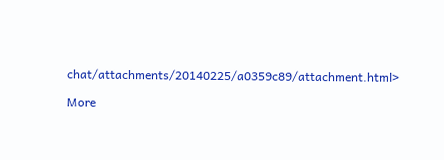chat/attachments/20140225/a0359c89/attachment.html>

More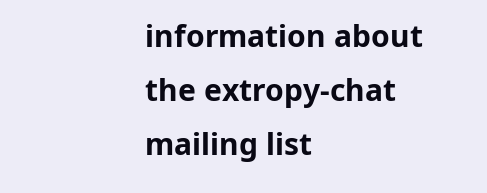information about the extropy-chat mailing list